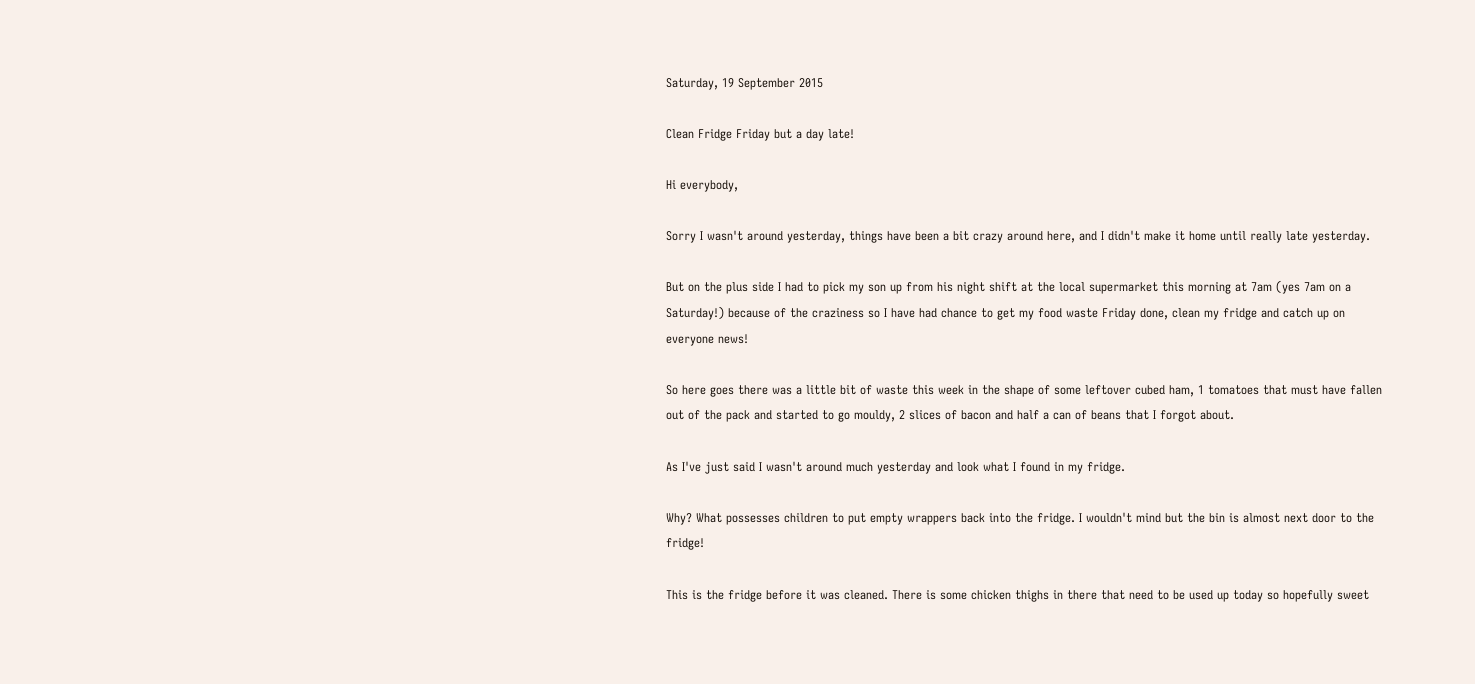Saturday, 19 September 2015

Clean Fridge Friday but a day late!

Hi everybody,

Sorry I wasn't around yesterday, things have been a bit crazy around here, and I didn't make it home until really late yesterday.

But on the plus side I had to pick my son up from his night shift at the local supermarket this morning at 7am (yes 7am on a Saturday!) because of the craziness so I have had chance to get my food waste Friday done, clean my fridge and catch up on everyone news!

So here goes there was a little bit of waste this week in the shape of some leftover cubed ham, 1 tomatoes that must have fallen out of the pack and started to go mouldy, 2 slices of bacon and half a can of beans that I forgot about.

As I've just said I wasn't around much yesterday and look what I found in my fridge.

Why? What possesses children to put empty wrappers back into the fridge. I wouldn't mind but the bin is almost next door to the fridge!

This is the fridge before it was cleaned. There is some chicken thighs in there that need to be used up today so hopefully sweet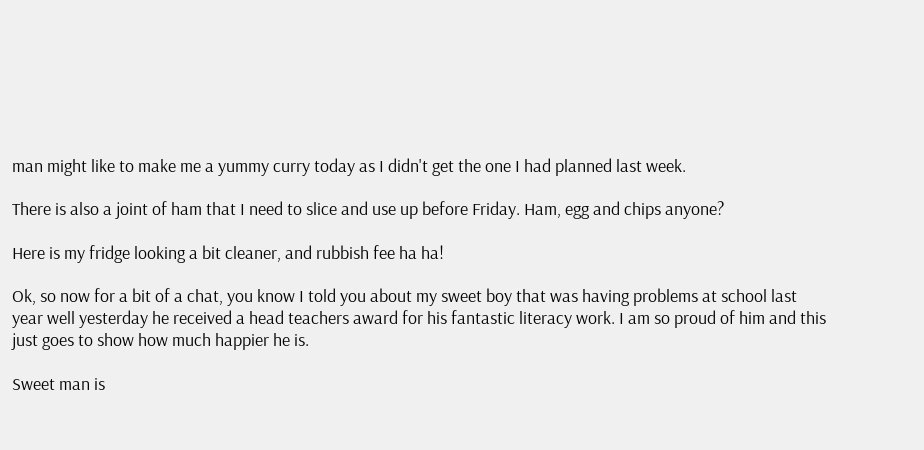man might like to make me a yummy curry today as I didn't get the one I had planned last week.

There is also a joint of ham that I need to slice and use up before Friday. Ham, egg and chips anyone?

Here is my fridge looking a bit cleaner, and rubbish fee ha ha!

Ok, so now for a bit of a chat, you know I told you about my sweet boy that was having problems at school last year well yesterday he received a head teachers award for his fantastic literacy work. I am so proud of him and this just goes to show how much happier he is.

Sweet man is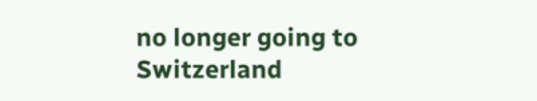no longer going to Switzerland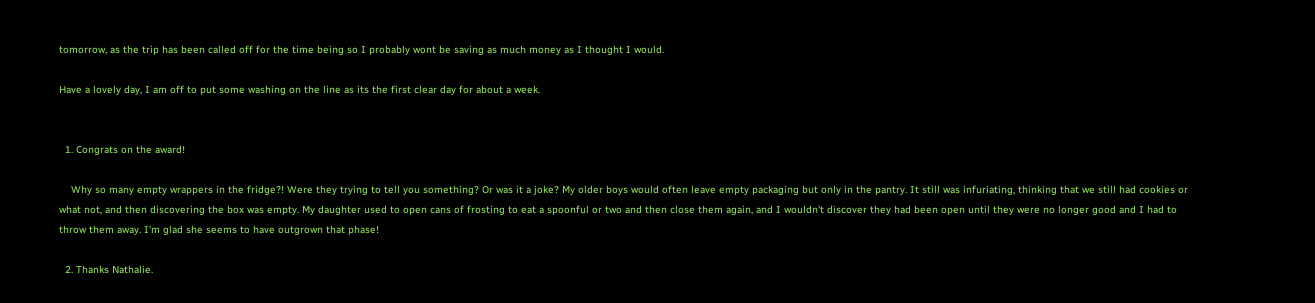tomorrow, as the trip has been called off for the time being so I probably wont be saving as much money as I thought I would.

Have a lovely day, I am off to put some washing on the line as its the first clear day for about a week.


  1. Congrats on the award!

    Why so many empty wrappers in the fridge?! Were they trying to tell you something? Or was it a joke? My older boys would often leave empty packaging but only in the pantry. It still was infuriating, thinking that we still had cookies or what not, and then discovering the box was empty. My daughter used to open cans of frosting to eat a spoonful or two and then close them again, and I wouldn't discover they had been open until they were no longer good and I had to throw them away. I'm glad she seems to have outgrown that phase!

  2. Thanks Nathalie.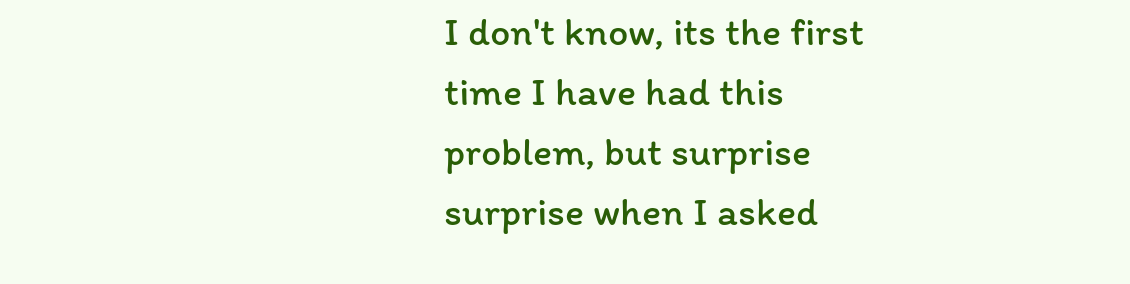I don't know, its the first time I have had this problem, but surprise surprise when I asked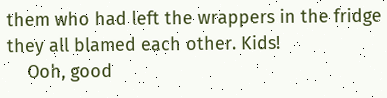them who had left the wrappers in the fridge they all blamed each other. Kids!
    Ooh, good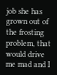job she has grown out of the frosting problem, that would drive me mad and I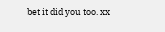bet it did you too. xx